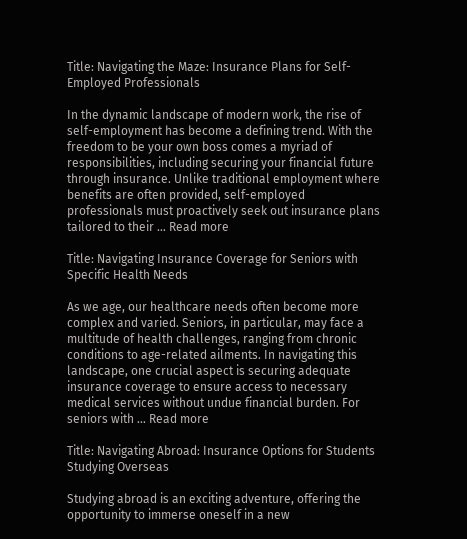Title: Navigating the Maze: Insurance Plans for Self-Employed Professionals

In the dynamic landscape of modern work, the rise of self-employment has become a defining trend. With the freedom to be your own boss comes a myriad of responsibilities, including securing your financial future through insurance. Unlike traditional employment where benefits are often provided, self-employed professionals must proactively seek out insurance plans tailored to their … Read more

Title: Navigating Insurance Coverage for Seniors with Specific Health Needs

As we age, our healthcare needs often become more complex and varied. Seniors, in particular, may face a multitude of health challenges, ranging from chronic conditions to age-related ailments. In navigating this landscape, one crucial aspect is securing adequate insurance coverage to ensure access to necessary medical services without undue financial burden. For seniors with … Read more

Title: Navigating Abroad: Insurance Options for Students Studying Overseas

Studying abroad is an exciting adventure, offering the opportunity to immerse oneself in a new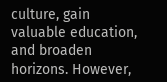culture, gain valuable education, and broaden horizons. However,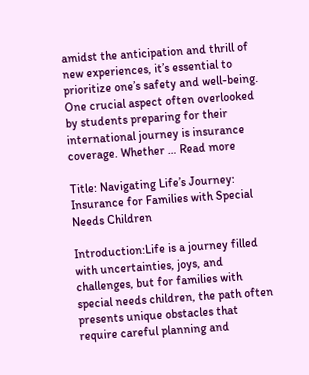amidst the anticipation and thrill of new experiences, it’s essential to prioritize one’s safety and well-being. One crucial aspect often overlooked by students preparing for their international journey is insurance coverage. Whether … Read more

Title: Navigating Life’s Journey: Insurance for Families with Special Needs Children

Introduction:Life is a journey filled with uncertainties, joys, and challenges, but for families with special needs children, the path often presents unique obstacles that require careful planning and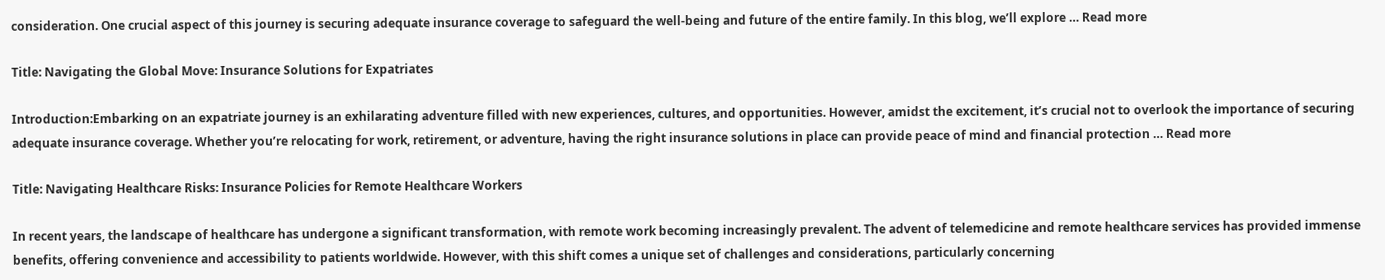consideration. One crucial aspect of this journey is securing adequate insurance coverage to safeguard the well-being and future of the entire family. In this blog, we’ll explore … Read more

Title: Navigating the Global Move: Insurance Solutions for Expatriates

Introduction:Embarking on an expatriate journey is an exhilarating adventure filled with new experiences, cultures, and opportunities. However, amidst the excitement, it’s crucial not to overlook the importance of securing adequate insurance coverage. Whether you’re relocating for work, retirement, or adventure, having the right insurance solutions in place can provide peace of mind and financial protection … Read more

Title: Navigating Healthcare Risks: Insurance Policies for Remote Healthcare Workers

In recent years, the landscape of healthcare has undergone a significant transformation, with remote work becoming increasingly prevalent. The advent of telemedicine and remote healthcare services has provided immense benefits, offering convenience and accessibility to patients worldwide. However, with this shift comes a unique set of challenges and considerations, particularly concerning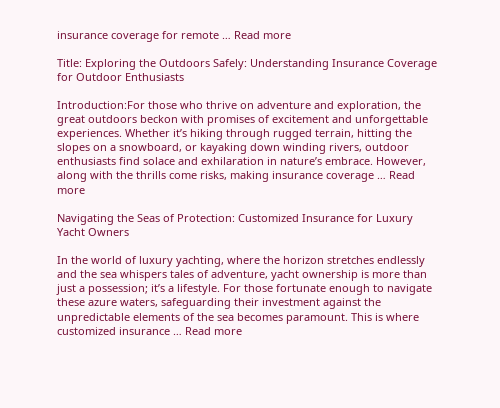insurance coverage for remote … Read more

Title: Exploring the Outdoors Safely: Understanding Insurance Coverage for Outdoor Enthusiasts

Introduction:For those who thrive on adventure and exploration, the great outdoors beckon with promises of excitement and unforgettable experiences. Whether it’s hiking through rugged terrain, hitting the slopes on a snowboard, or kayaking down winding rivers, outdoor enthusiasts find solace and exhilaration in nature’s embrace. However, along with the thrills come risks, making insurance coverage … Read more

Navigating the Seas of Protection: Customized Insurance for Luxury Yacht Owners

In the world of luxury yachting, where the horizon stretches endlessly and the sea whispers tales of adventure, yacht ownership is more than just a possession; it’s a lifestyle. For those fortunate enough to navigate these azure waters, safeguarding their investment against the unpredictable elements of the sea becomes paramount. This is where customized insurance … Read more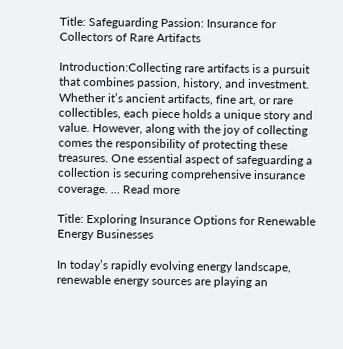Title: Safeguarding Passion: Insurance for Collectors of Rare Artifacts

Introduction:Collecting rare artifacts is a pursuit that combines passion, history, and investment. Whether it’s ancient artifacts, fine art, or rare collectibles, each piece holds a unique story and value. However, along with the joy of collecting comes the responsibility of protecting these treasures. One essential aspect of safeguarding a collection is securing comprehensive insurance coverage. … Read more

Title: Exploring Insurance Options for Renewable Energy Businesses

In today’s rapidly evolving energy landscape, renewable energy sources are playing an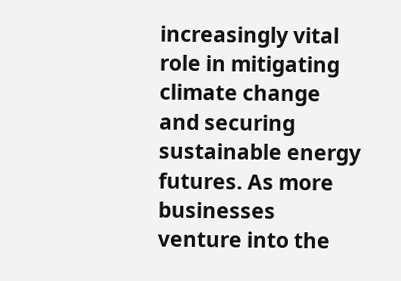increasingly vital role in mitigating climate change and securing sustainable energy futures. As more businesses venture into the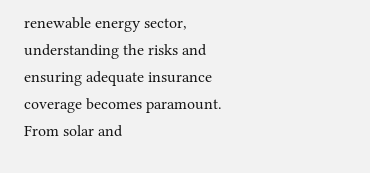renewable energy sector, understanding the risks and ensuring adequate insurance coverage becomes paramount. From solar and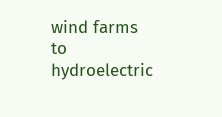wind farms to hydroelectric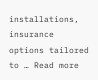installations, insurance options tailored to … Read more